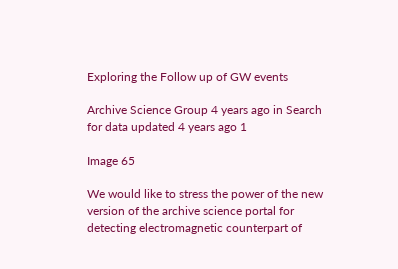Exploring the Follow up of GW events

Archive Science Group 4 years ago in Search for data updated 4 years ago 1

Image 65

We would like to stress the power of the new version of the archive science portal for detecting electromagnetic counterpart of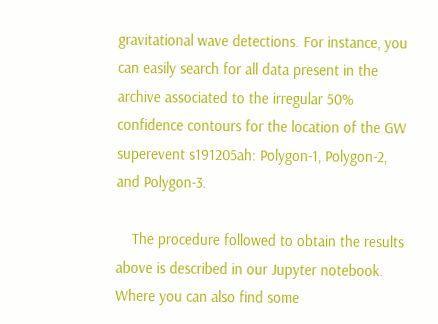gravitational wave detections. For instance, you can easily search for all data present in the archive associated to the irregular 50% confidence contours for the location of the GW superevent s191205ah: Polygon-1, Polygon-2, and Polygon-3.

    The procedure followed to obtain the results above is described in our Jupyter notebook. Where you can also find some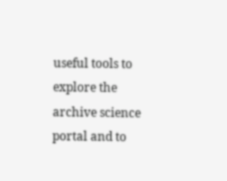useful tools to explore the archive science portal and to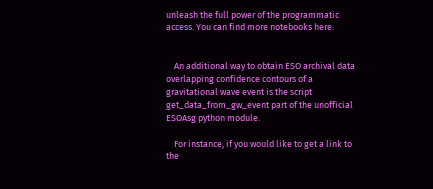unleash the full power of the programmatic access. You can find more notebooks here.


    An additional way to obtain ESO archival data overlapping confidence contours of a gravitational wave event is the script get_data_from_gw_event part of the unofficial ESOAsg python module.

    For instance, if you would like to get a link to the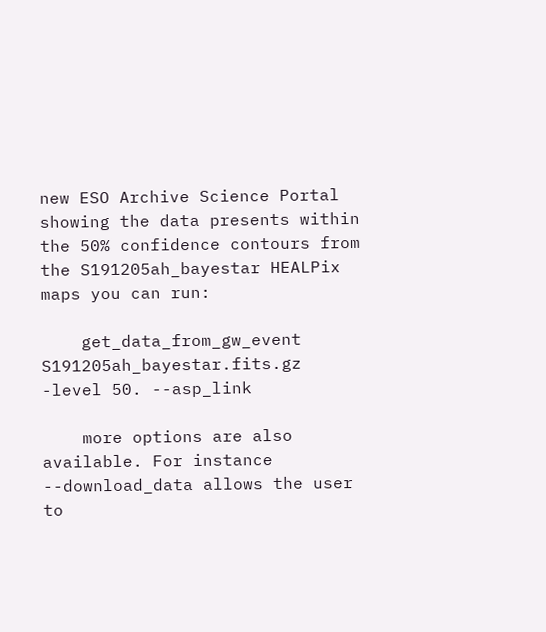new ESO Archive Science Portal showing the data presents within the 50% confidence contours from the S191205ah_bayestar HEALPix maps you can run:

    get_data_from_gw_event S191205ah_bayestar.fits.gz -level 50. --asp_link

    more options are also available. For instance --download_data allows the user to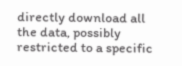directly download all the data, possibly restricted to a specific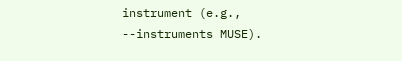instrument (e.g., --instruments MUSE).